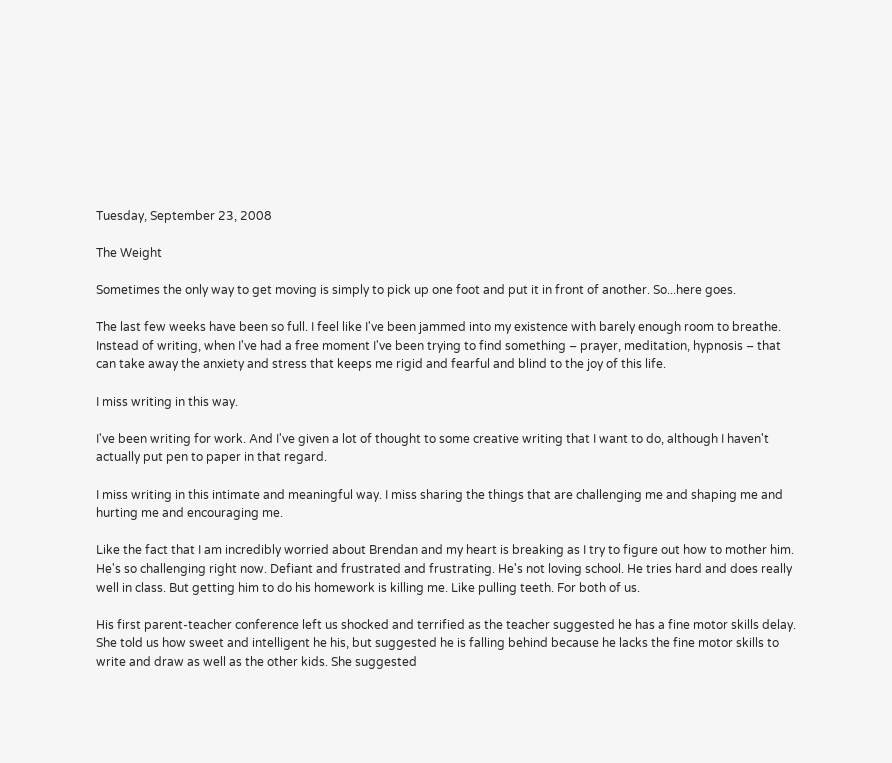Tuesday, September 23, 2008

The Weight

Sometimes the only way to get moving is simply to pick up one foot and put it in front of another. So...here goes.

The last few weeks have been so full. I feel like I've been jammed into my existence with barely enough room to breathe. Instead of writing, when I've had a free moment I've been trying to find something – prayer, meditation, hypnosis – that can take away the anxiety and stress that keeps me rigid and fearful and blind to the joy of this life.

I miss writing in this way.

I've been writing for work. And I've given a lot of thought to some creative writing that I want to do, although I haven't actually put pen to paper in that regard.

I miss writing in this intimate and meaningful way. I miss sharing the things that are challenging me and shaping me and hurting me and encouraging me.

Like the fact that I am incredibly worried about Brendan and my heart is breaking as I try to figure out how to mother him. He's so challenging right now. Defiant and frustrated and frustrating. He's not loving school. He tries hard and does really well in class. But getting him to do his homework is killing me. Like pulling teeth. For both of us.

His first parent-teacher conference left us shocked and terrified as the teacher suggested he has a fine motor skills delay. She told us how sweet and intelligent he his, but suggested he is falling behind because he lacks the fine motor skills to write and draw as well as the other kids. She suggested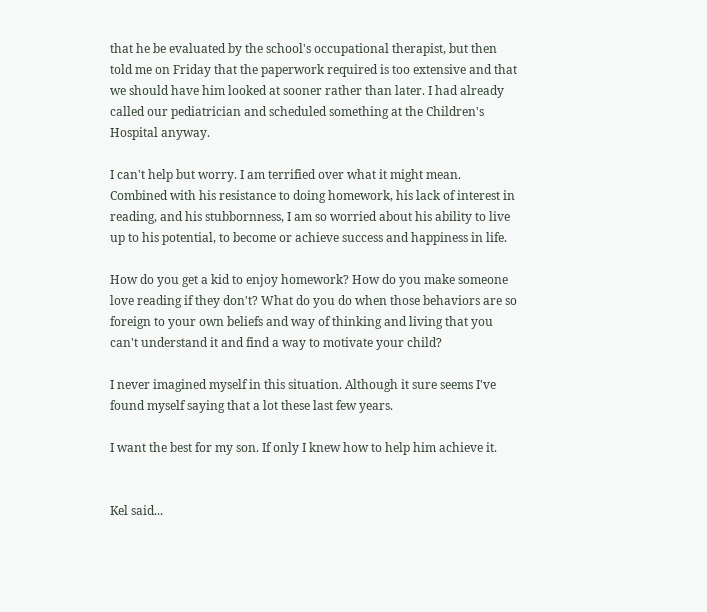that he be evaluated by the school's occupational therapist, but then told me on Friday that the paperwork required is too extensive and that we should have him looked at sooner rather than later. I had already called our pediatrician and scheduled something at the Children's Hospital anyway.

I can't help but worry. I am terrified over what it might mean. Combined with his resistance to doing homework, his lack of interest in reading, and his stubbornness, I am so worried about his ability to live up to his potential, to become or achieve success and happiness in life.

How do you get a kid to enjoy homework? How do you make someone love reading if they don't? What do you do when those behaviors are so foreign to your own beliefs and way of thinking and living that you can't understand it and find a way to motivate your child?

I never imagined myself in this situation. Although it sure seems I've found myself saying that a lot these last few years.

I want the best for my son. If only I knew how to help him achieve it.


Kel said...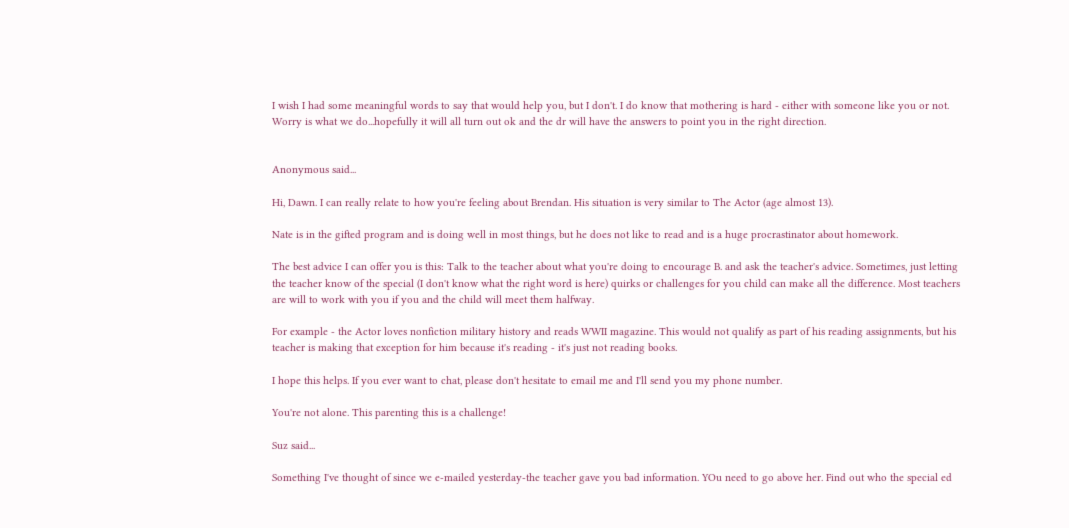I wish I had some meaningful words to say that would help you, but I don't. I do know that mothering is hard - either with someone like you or not. Worry is what we do...hopefully it will all turn out ok and the dr will have the answers to point you in the right direction.


Anonymous said...

Hi, Dawn. I can really relate to how you're feeling about Brendan. His situation is very similar to The Actor (age almost 13).

Nate is in the gifted program and is doing well in most things, but he does not like to read and is a huge procrastinator about homework.

The best advice I can offer you is this: Talk to the teacher about what you're doing to encourage B. and ask the teacher's advice. Sometimes, just letting the teacher know of the special (I don't know what the right word is here) quirks or challenges for you child can make all the difference. Most teachers are will to work with you if you and the child will meet them halfway.

For example - the Actor loves nonfiction military history and reads WWII magazine. This would not qualify as part of his reading assignments, but his teacher is making that exception for him because it's reading - it's just not reading books.

I hope this helps. If you ever want to chat, please don't hesitate to email me and I'll send you my phone number.

You're not alone. This parenting this is a challenge!

Suz said...

Something I've thought of since we e-mailed yesterday-the teacher gave you bad information. YOu need to go above her. Find out who the special ed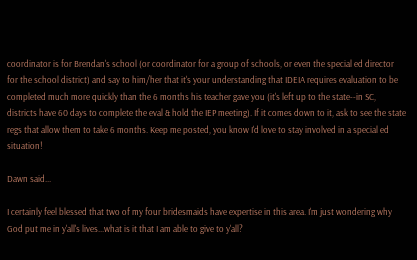coordinator is for Brendan's school (or coordinator for a group of schools, or even the special ed director for the school district) and say to him/her that it's your understanding that IDEIA requires evaluation to be completed much more quickly than the 6 months his teacher gave you (it's left up to the state--in SC, districts have 60 days to complete the eval & hold the IEP meeting). If it comes down to it, ask to see the state regs that allow them to take 6 months. Keep me posted, you know I'd love to stay involved in a special ed situation!

Dawn said...

I certainly feel blessed that two of my four bridesmaids have expertise in this area. I'm just wondering why God put me in y'all's lives...what is it that I am able to give to y'all?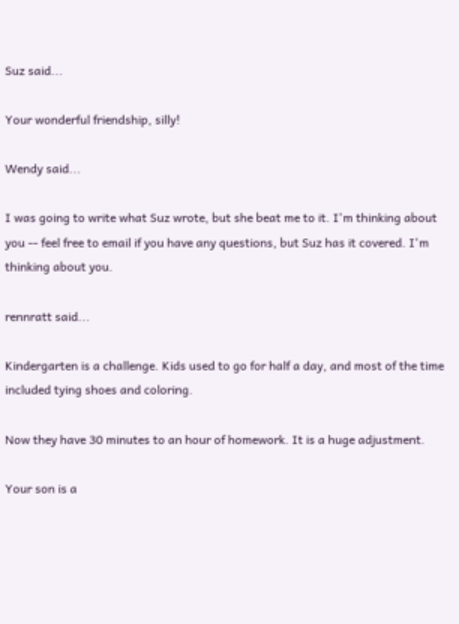Suz said...

Your wonderful friendship, silly!

Wendy said...

I was going to write what Suz wrote, but she beat me to it. I'm thinking about you -- feel free to email if you have any questions, but Suz has it covered. I'm thinking about you.

rennratt said...

Kindergarten is a challenge. Kids used to go for half a day, and most of the time included tying shoes and coloring.

Now they have 30 minutes to an hour of homework. It is a huge adjustment.

Your son is a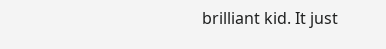brilliant kid. It just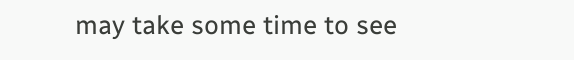may take some time to see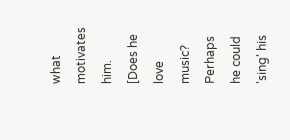what motivates him. [Does he love music? Perhaps he could 'sing' his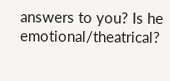answers to you? Is he emotional/theatrical?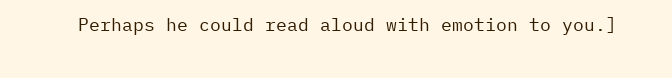Perhaps he could read aloud with emotion to you.]